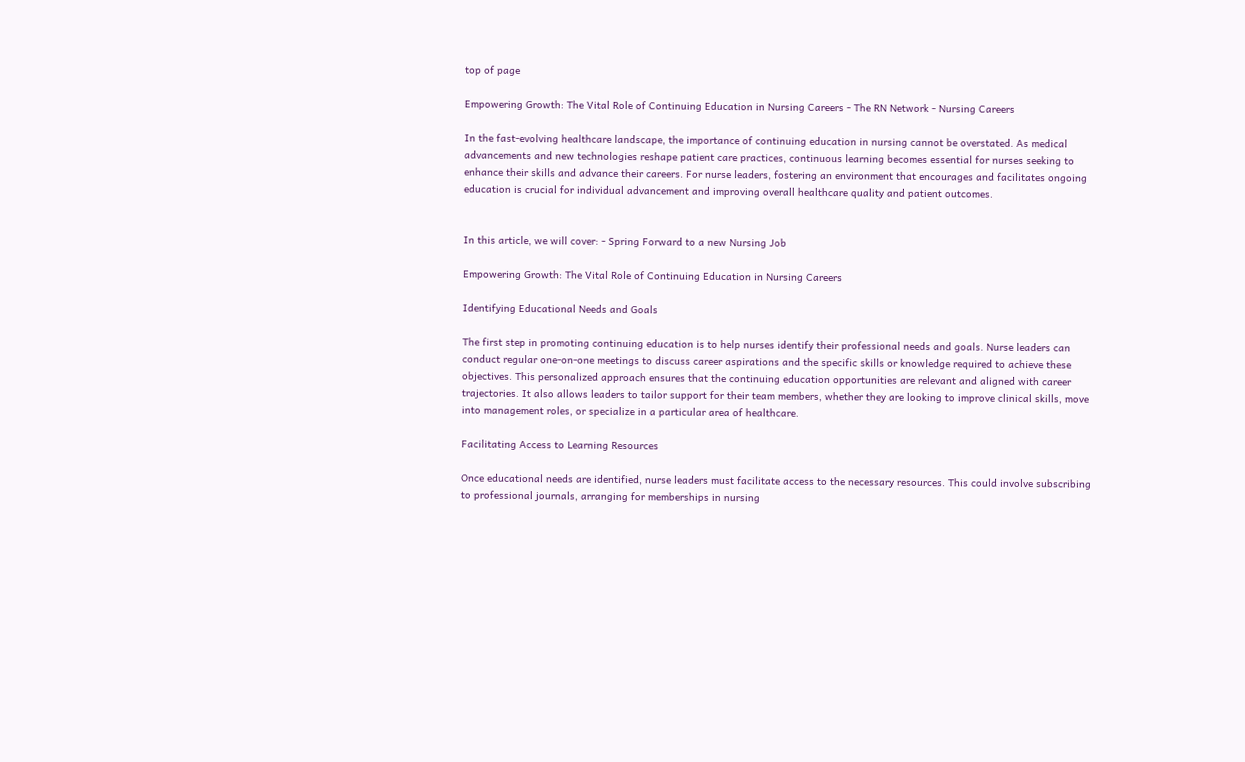top of page

Empowering Growth: The Vital Role of Continuing Education in Nursing Careers - The RN Network - Nursing Careers

In the fast-evolving healthcare landscape, the importance of continuing education in nursing cannot be overstated. As medical advancements and new technologies reshape patient care practices, continuous learning becomes essential for nurses seeking to enhance their skills and advance their careers. For nurse leaders, fostering an environment that encourages and facilitates ongoing education is crucial for individual advancement and improving overall healthcare quality and patient outcomes.


In this article, we will cover: - Spring Forward to a new Nursing Job

Empowering Growth: The Vital Role of Continuing Education in Nursing Careers

Identifying Educational Needs and Goals

The first step in promoting continuing education is to help nurses identify their professional needs and goals. Nurse leaders can conduct regular one-on-one meetings to discuss career aspirations and the specific skills or knowledge required to achieve these objectives. This personalized approach ensures that the continuing education opportunities are relevant and aligned with career trajectories. It also allows leaders to tailor support for their team members, whether they are looking to improve clinical skills, move into management roles, or specialize in a particular area of healthcare.

Facilitating Access to Learning Resources

Once educational needs are identified, nurse leaders must facilitate access to the necessary resources. This could involve subscribing to professional journals, arranging for memberships in nursing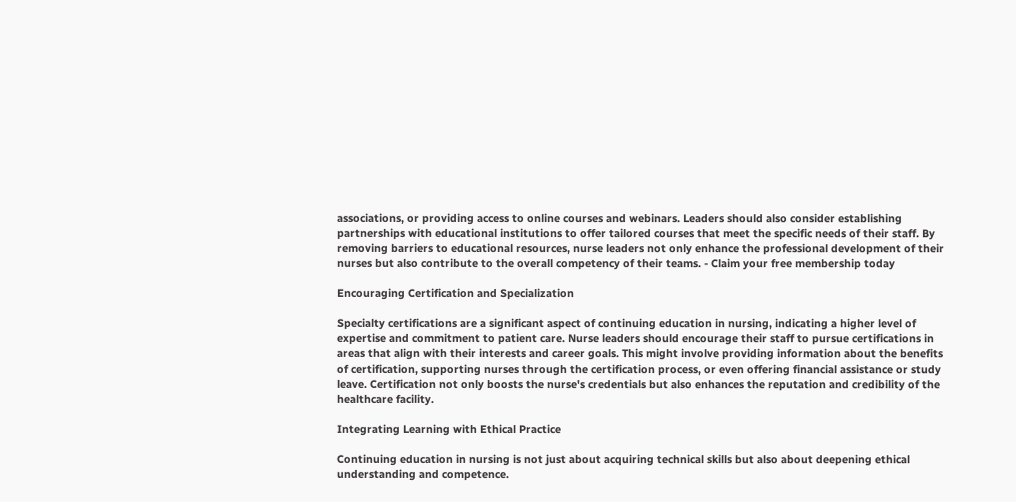associations, or providing access to online courses and webinars. Leaders should also consider establishing partnerships with educational institutions to offer tailored courses that meet the specific needs of their staff. By removing barriers to educational resources, nurse leaders not only enhance the professional development of their nurses but also contribute to the overall competency of their teams. - Claim your free membership today

Encouraging Certification and Specialization

Specialty certifications are a significant aspect of continuing education in nursing, indicating a higher level of expertise and commitment to patient care. Nurse leaders should encourage their staff to pursue certifications in areas that align with their interests and career goals. This might involve providing information about the benefits of certification, supporting nurses through the certification process, or even offering financial assistance or study leave. Certification not only boosts the nurse's credentials but also enhances the reputation and credibility of the healthcare facility.

Integrating Learning with Ethical Practice

Continuing education in nursing is not just about acquiring technical skills but also about deepening ethical understanding and competence.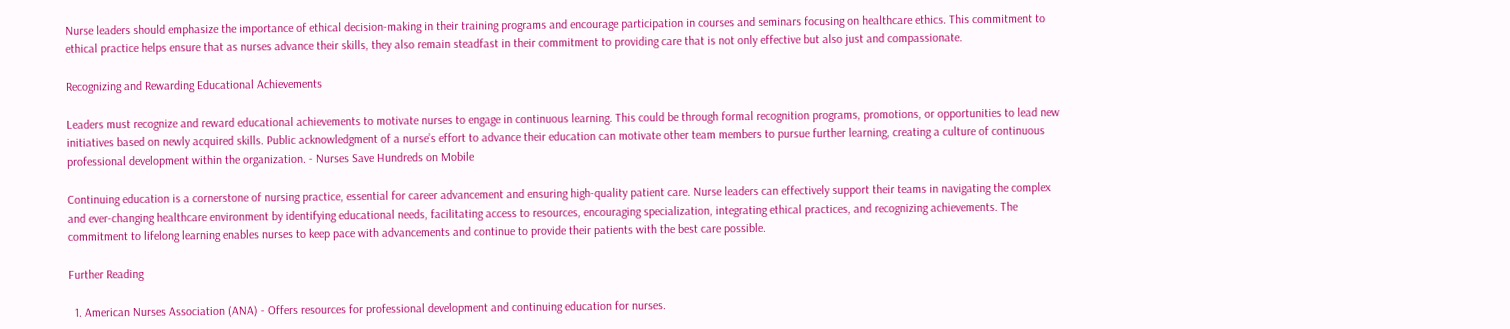Nurse leaders should emphasize the importance of ethical decision-making in their training programs and encourage participation in courses and seminars focusing on healthcare ethics. This commitment to ethical practice helps ensure that as nurses advance their skills, they also remain steadfast in their commitment to providing care that is not only effective but also just and compassionate.

Recognizing and Rewarding Educational Achievements

Leaders must recognize and reward educational achievements to motivate nurses to engage in continuous learning. This could be through formal recognition programs, promotions, or opportunities to lead new initiatives based on newly acquired skills. Public acknowledgment of a nurse’s effort to advance their education can motivate other team members to pursue further learning, creating a culture of continuous professional development within the organization. - Nurses Save Hundreds on Mobile

Continuing education is a cornerstone of nursing practice, essential for career advancement and ensuring high-quality patient care. Nurse leaders can effectively support their teams in navigating the complex and ever-changing healthcare environment by identifying educational needs, facilitating access to resources, encouraging specialization, integrating ethical practices, and recognizing achievements. The commitment to lifelong learning enables nurses to keep pace with advancements and continue to provide their patients with the best care possible.

Further Reading

  1. American Nurses Association (ANA) - Offers resources for professional development and continuing education for nurses.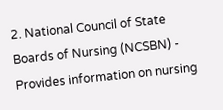2. National Council of State Boards of Nursing (NCSBN) - Provides information on nursing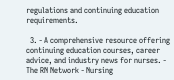regulations and continuing education requirements.

  3. - A comprehensive resource offering continuing education courses, career advice, and industry news for nurses. - The RN Network - Nursing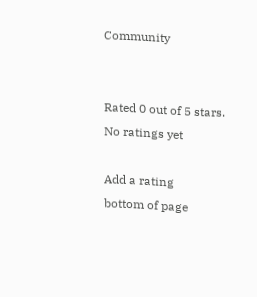Community


Rated 0 out of 5 stars.
No ratings yet

Add a rating
bottom of page